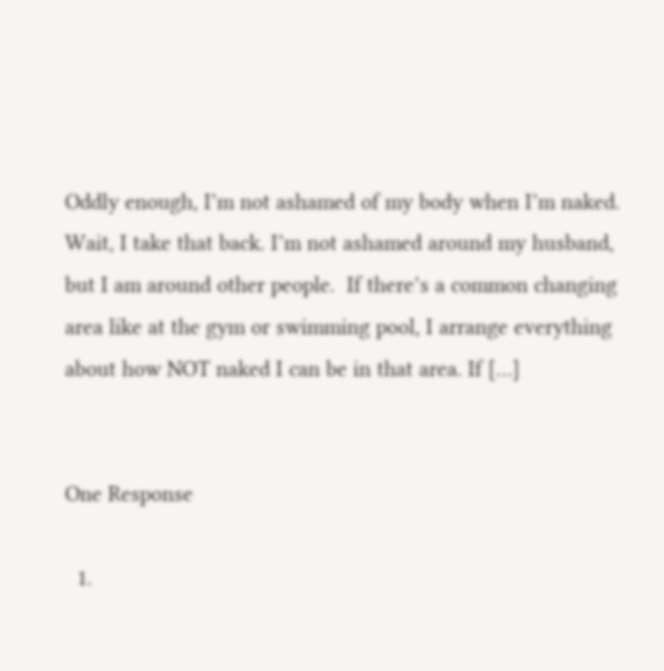Oddly enough, I’m not ashamed of my body when I’m naked. Wait, I take that back. I’m not ashamed around my husband, but I am around other people.  If there’s a common changing area like at the gym or swimming pool, I arrange everything about how NOT naked I can be in that area. If […]


One Response

  1.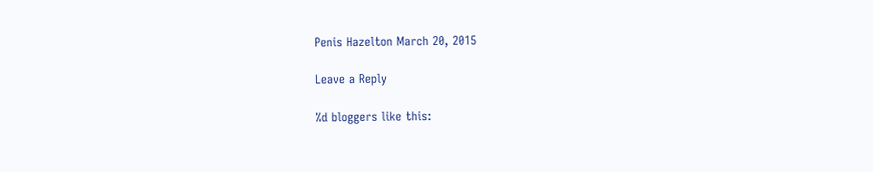Penis Hazelton March 20, 2015

Leave a Reply

%d bloggers like this: